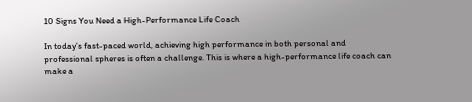10 Signs You Need a High-Performance Life Coach

In today’s fast-paced world, achieving high performance in both personal and professional spheres is often a challenge. This is where a high-performance life coach can make a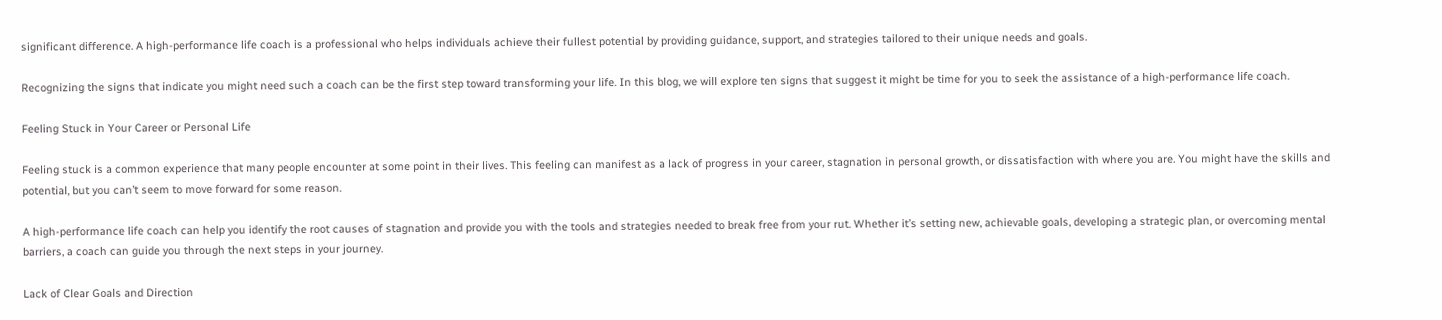significant difference. A high-performance life coach is a professional who helps individuals achieve their fullest potential by providing guidance, support, and strategies tailored to their unique needs and goals.

Recognizing the signs that indicate you might need such a coach can be the first step toward transforming your life. In this blog, we will explore ten signs that suggest it might be time for you to seek the assistance of a high-performance life coach.

Feeling Stuck in Your Career or Personal Life

Feeling stuck is a common experience that many people encounter at some point in their lives. This feeling can manifest as a lack of progress in your career, stagnation in personal growth, or dissatisfaction with where you are. You might have the skills and potential, but you can’t seem to move forward for some reason.

A high-performance life coach can help you identify the root causes of stagnation and provide you with the tools and strategies needed to break free from your rut. Whether it’s setting new, achievable goals, developing a strategic plan, or overcoming mental barriers, a coach can guide you through the next steps in your journey.

Lack of Clear Goals and Direction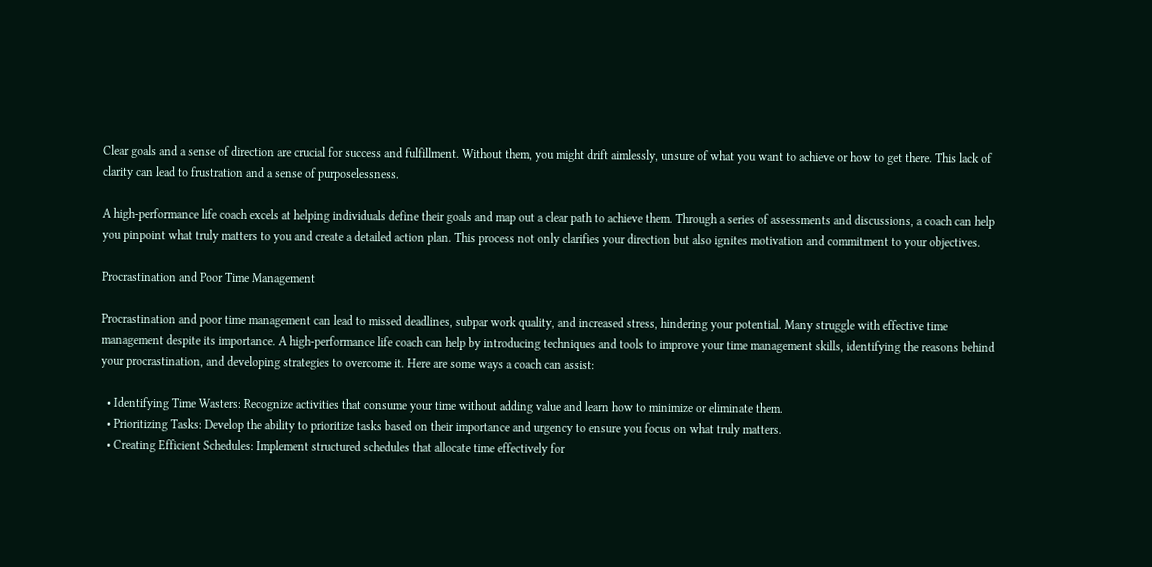Clear goals and a sense of direction are crucial for success and fulfillment. Without them, you might drift aimlessly, unsure of what you want to achieve or how to get there. This lack of clarity can lead to frustration and a sense of purposelessness.

A high-performance life coach excels at helping individuals define their goals and map out a clear path to achieve them. Through a series of assessments and discussions, a coach can help you pinpoint what truly matters to you and create a detailed action plan. This process not only clarifies your direction but also ignites motivation and commitment to your objectives.

Procrastination and Poor Time Management

Procrastination and poor time management can lead to missed deadlines, subpar work quality, and increased stress, hindering your potential. Many struggle with effective time management despite its importance. A high-performance life coach can help by introducing techniques and tools to improve your time management skills, identifying the reasons behind your procrastination, and developing strategies to overcome it. Here are some ways a coach can assist:

  • Identifying Time Wasters: Recognize activities that consume your time without adding value and learn how to minimize or eliminate them.
  • Prioritizing Tasks: Develop the ability to prioritize tasks based on their importance and urgency to ensure you focus on what truly matters.
  • Creating Efficient Schedules: Implement structured schedules that allocate time effectively for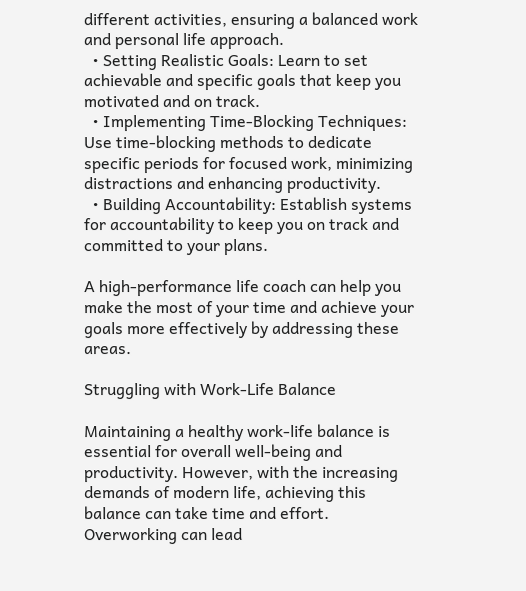different activities, ensuring a balanced work and personal life approach.
  • Setting Realistic Goals: Learn to set achievable and specific goals that keep you motivated and on track.
  • Implementing Time-Blocking Techniques: Use time-blocking methods to dedicate specific periods for focused work, minimizing distractions and enhancing productivity.
  • Building Accountability: Establish systems for accountability to keep you on track and committed to your plans.

A high-performance life coach can help you make the most of your time and achieve your goals more effectively by addressing these areas.

Struggling with Work-Life Balance

Maintaining a healthy work-life balance is essential for overall well-being and productivity. However, with the increasing demands of modern life, achieving this balance can take time and effort. Overworking can lead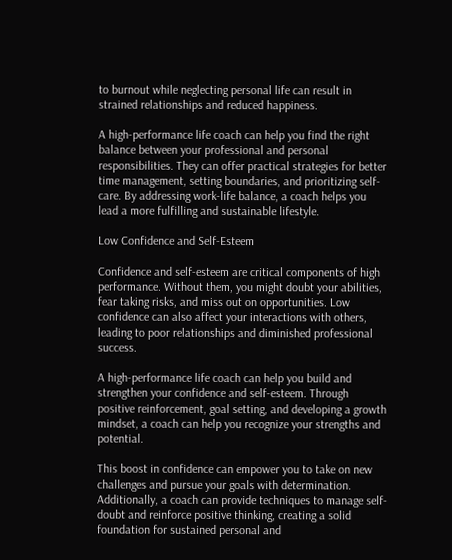to burnout while neglecting personal life can result in strained relationships and reduced happiness.

A high-performance life coach can help you find the right balance between your professional and personal responsibilities. They can offer practical strategies for better time management, setting boundaries, and prioritizing self-care. By addressing work-life balance, a coach helps you lead a more fulfilling and sustainable lifestyle.

Low Confidence and Self-Esteem

Confidence and self-esteem are critical components of high performance. Without them, you might doubt your abilities, fear taking risks, and miss out on opportunities. Low confidence can also affect your interactions with others, leading to poor relationships and diminished professional success.

A high-performance life coach can help you build and strengthen your confidence and self-esteem. Through positive reinforcement, goal setting, and developing a growth mindset, a coach can help you recognize your strengths and potential.

This boost in confidence can empower you to take on new challenges and pursue your goals with determination. Additionally, a coach can provide techniques to manage self-doubt and reinforce positive thinking, creating a solid foundation for sustained personal and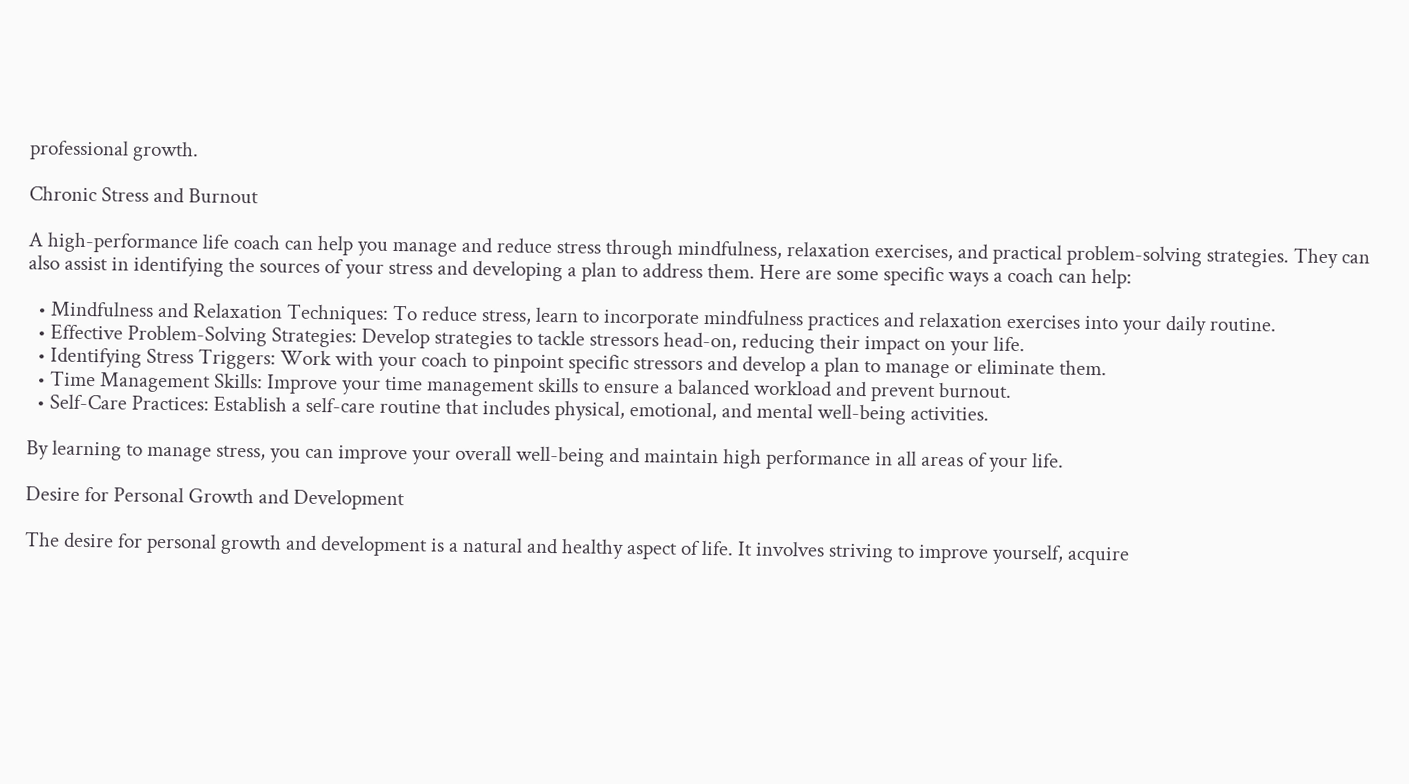professional growth.

Chronic Stress and Burnout

A high-performance life coach can help you manage and reduce stress through mindfulness, relaxation exercises, and practical problem-solving strategies. They can also assist in identifying the sources of your stress and developing a plan to address them. Here are some specific ways a coach can help:

  • Mindfulness and Relaxation Techniques: To reduce stress, learn to incorporate mindfulness practices and relaxation exercises into your daily routine.
  • Effective Problem-Solving Strategies: Develop strategies to tackle stressors head-on, reducing their impact on your life.
  • Identifying Stress Triggers: Work with your coach to pinpoint specific stressors and develop a plan to manage or eliminate them.
  • Time Management Skills: Improve your time management skills to ensure a balanced workload and prevent burnout.
  • Self-Care Practices: Establish a self-care routine that includes physical, emotional, and mental well-being activities.

By learning to manage stress, you can improve your overall well-being and maintain high performance in all areas of your life.

Desire for Personal Growth and Development

The desire for personal growth and development is a natural and healthy aspect of life. It involves striving to improve yourself, acquire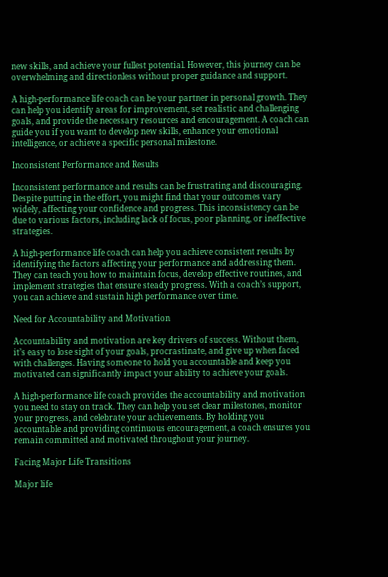new skills, and achieve your fullest potential. However, this journey can be overwhelming and directionless without proper guidance and support.

A high-performance life coach can be your partner in personal growth. They can help you identify areas for improvement, set realistic and challenging goals, and provide the necessary resources and encouragement. A coach can guide you if you want to develop new skills, enhance your emotional intelligence, or achieve a specific personal milestone.

Inconsistent Performance and Results

Inconsistent performance and results can be frustrating and discouraging. Despite putting in the effort, you might find that your outcomes vary widely, affecting your confidence and progress. This inconsistency can be due to various factors, including lack of focus, poor planning, or ineffective strategies.

A high-performance life coach can help you achieve consistent results by identifying the factors affecting your performance and addressing them. They can teach you how to maintain focus, develop effective routines, and implement strategies that ensure steady progress. With a coach’s support, you can achieve and sustain high performance over time.

Need for Accountability and Motivation

Accountability and motivation are key drivers of success. Without them, it’s easy to lose sight of your goals, procrastinate, and give up when faced with challenges. Having someone to hold you accountable and keep you motivated can significantly impact your ability to achieve your goals.

A high-performance life coach provides the accountability and motivation you need to stay on track. They can help you set clear milestones, monitor your progress, and celebrate your achievements. By holding you accountable and providing continuous encouragement, a coach ensures you remain committed and motivated throughout your journey.

Facing Major Life Transitions

Major life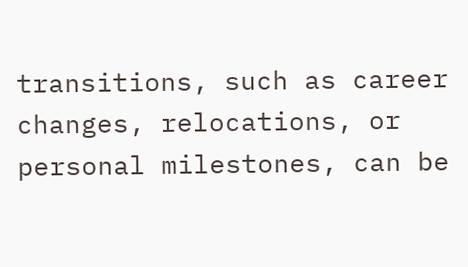transitions, such as career changes, relocations, or personal milestones, can be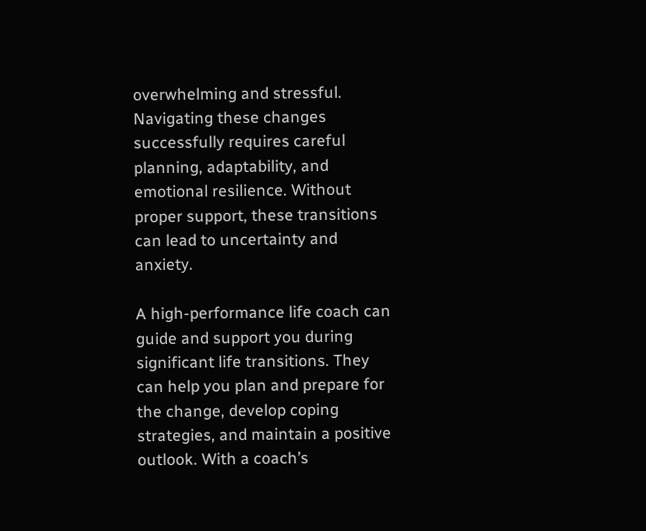overwhelming and stressful. Navigating these changes successfully requires careful planning, adaptability, and emotional resilience. Without proper support, these transitions can lead to uncertainty and anxiety.

A high-performance life coach can guide and support you during significant life transitions. They can help you plan and prepare for the change, develop coping strategies, and maintain a positive outlook. With a coach’s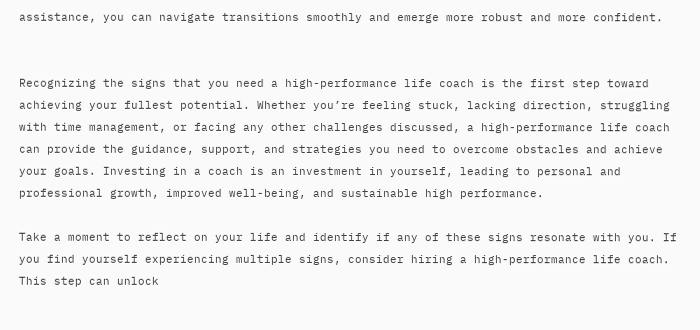assistance, you can navigate transitions smoothly and emerge more robust and more confident.


Recognizing the signs that you need a high-performance life coach is the first step toward achieving your fullest potential. Whether you’re feeling stuck, lacking direction, struggling with time management, or facing any other challenges discussed, a high-performance life coach can provide the guidance, support, and strategies you need to overcome obstacles and achieve your goals. Investing in a coach is an investment in yourself, leading to personal and professional growth, improved well-being, and sustainable high performance.

Take a moment to reflect on your life and identify if any of these signs resonate with you. If you find yourself experiencing multiple signs, consider hiring a high-performance life coach. This step can unlock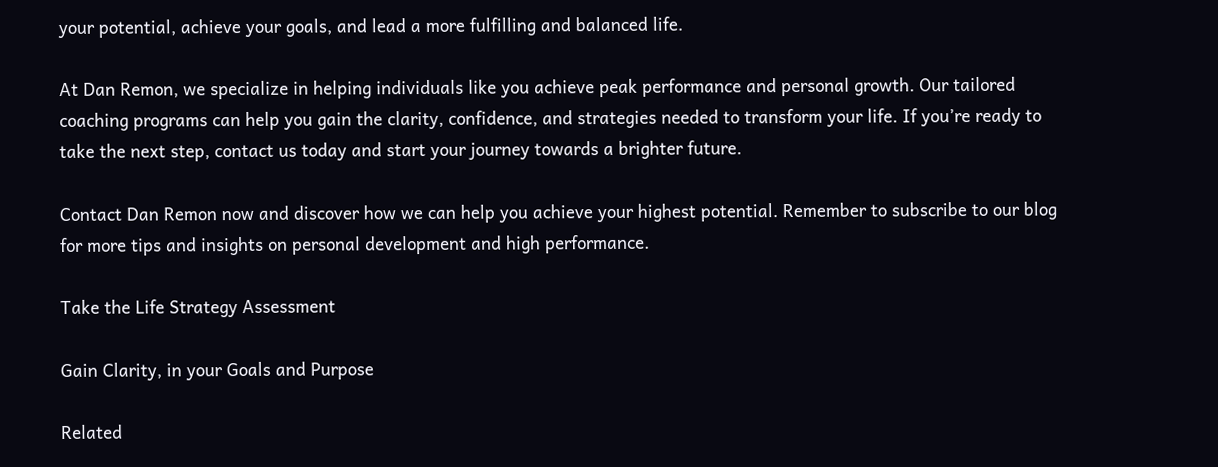your potential, achieve your goals, and lead a more fulfilling and balanced life.

At Dan Remon, we specialize in helping individuals like you achieve peak performance and personal growth. Our tailored coaching programs can help you gain the clarity, confidence, and strategies needed to transform your life. If you’re ready to take the next step, contact us today and start your journey towards a brighter future.

Contact Dan Remon now and discover how we can help you achieve your highest potential. Remember to subscribe to our blog for more tips and insights on personal development and high performance.

Take the Life Strategy Assessment

Gain Clarity, in your Goals and Purpose

Related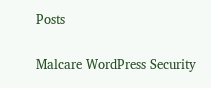Posts

Malcare WordPress Security